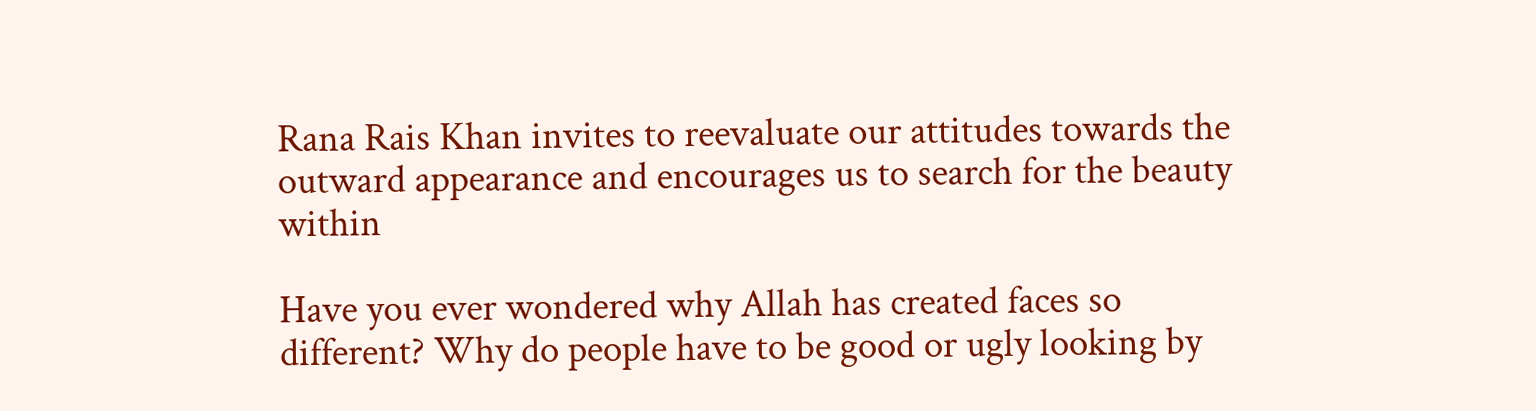Rana Rais Khan invites to reevaluate our attitudes towards the outward appearance and encourages us to search for the beauty within

Have you ever wondered why Allah has created faces so different? Why do people have to be good or ugly looking by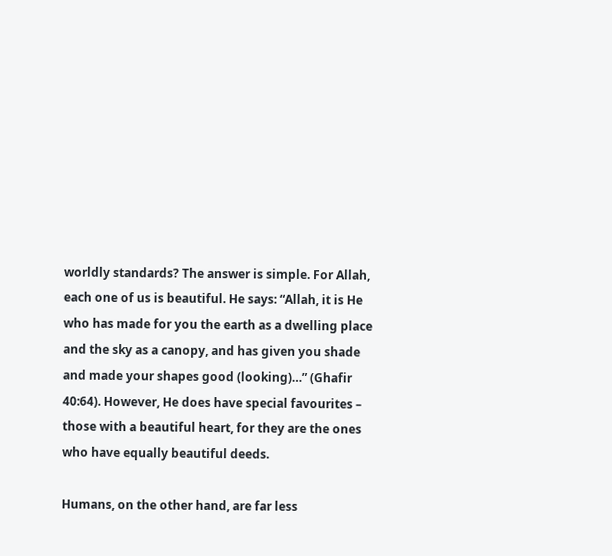worldly standards? The answer is simple. For Allah, each one of us is beautiful. He says: “Allah, it is He who has made for you the earth as a dwelling place and the sky as a canopy, and has given you shade and made your shapes good (looking)…” (Ghafir 40:64). However, He does have special favourites – those with a beautiful heart, for they are the ones who have equally beautiful deeds.

Humans, on the other hand, are far less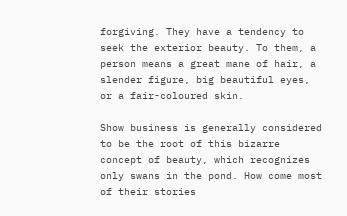forgiving. They have a tendency to seek the exterior beauty. To them, a person means a great mane of hair, a slender figure, big beautiful eyes, or a fair-coloured skin.

Show business is generally considered to be the root of this bizarre concept of beauty, which recognizes only swans in the pond. How come most of their stories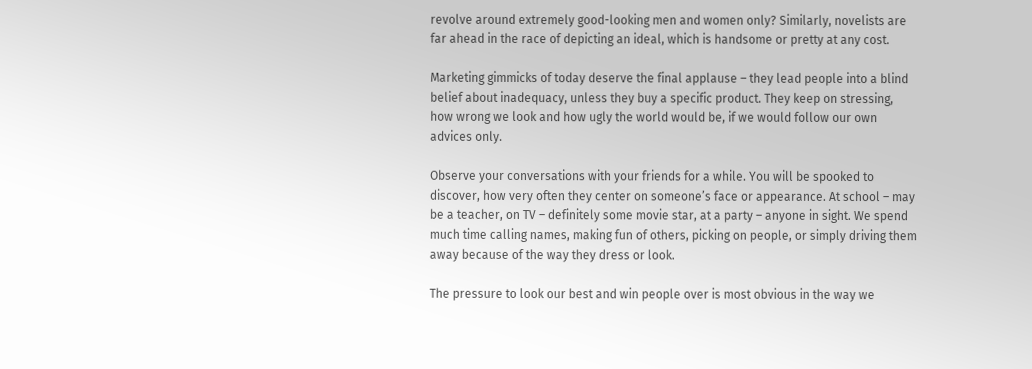revolve around extremely good-looking men and women only? Similarly, novelists are far ahead in the race of depicting an ideal, which is handsome or pretty at any cost.

Marketing gimmicks of today deserve the final applause – they lead people into a blind belief about inadequacy, unless they buy a specific product. They keep on stressing, how wrong we look and how ugly the world would be, if we would follow our own advices only.

Observe your conversations with your friends for a while. You will be spooked to discover, how very often they center on someone’s face or appearance. At school – may be a teacher, on TV – definitely some movie star, at a party – anyone in sight. We spend much time calling names, making fun of others, picking on people, or simply driving them away because of the way they dress or look.

The pressure to look our best and win people over is most obvious in the way we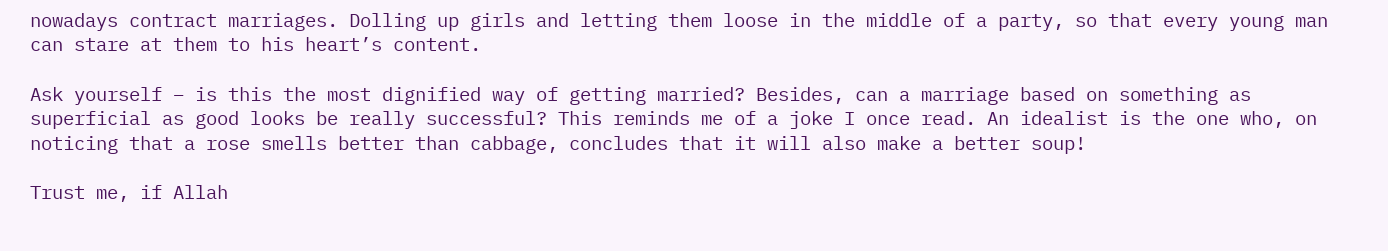nowadays contract marriages. Dolling up girls and letting them loose in the middle of a party, so that every young man can stare at them to his heart’s content.

Ask yourself – is this the most dignified way of getting married? Besides, can a marriage based on something as superficial as good looks be really successful? This reminds me of a joke I once read. An idealist is the one who, on noticing that a rose smells better than cabbage, concludes that it will also make a better soup!

Trust me, if Allah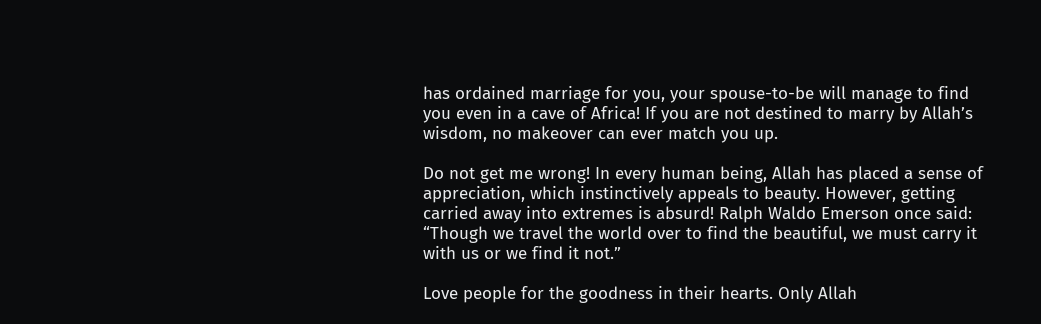has ordained marriage for you, your spouse-to-be will manage to find you even in a cave of Africa! If you are not destined to marry by Allah’s wisdom, no makeover can ever match you up.

Do not get me wrong! In every human being, Allah has placed a sense of appreciation, which instinctively appeals to beauty. However, getting carried away into extremes is absurd! Ralph Waldo Emerson once said: “Though we travel the world over to find the beautiful, we must carry it with us or we find it not.”

Love people for the goodness in their hearts. Only Allah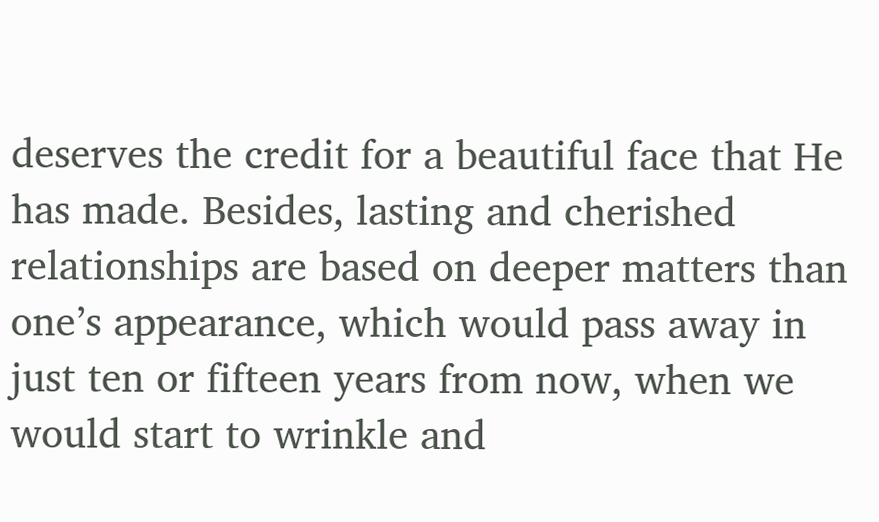deserves the credit for a beautiful face that He has made. Besides, lasting and cherished relationships are based on deeper matters than one’s appearance, which would pass away in just ten or fifteen years from now, when we would start to wrinkle and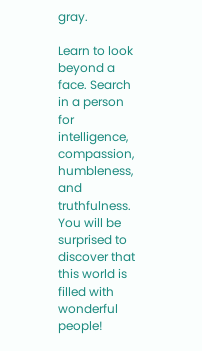gray.

Learn to look beyond a face. Search in a person for intelligence, compassion, humbleness, and truthfulness. You will be surprised to discover that this world is filled with wonderful people!